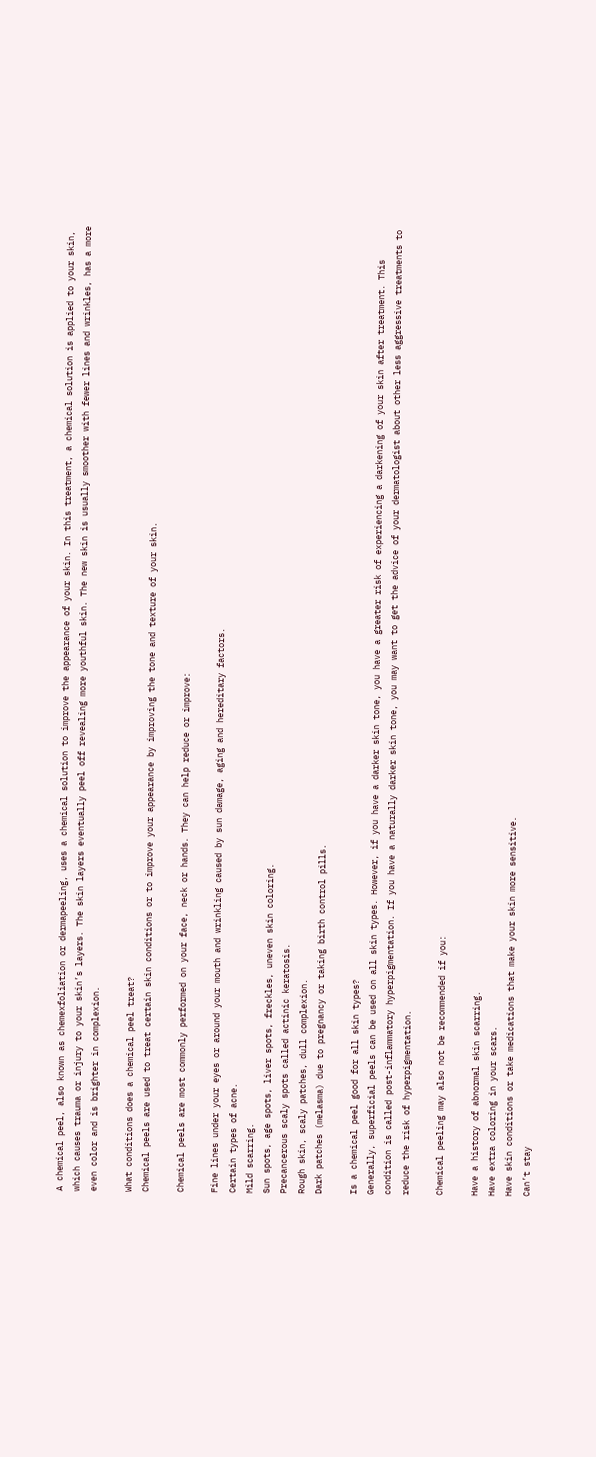A chemical peel, also known as chemexfoliation or dermapeeling, uses a chemical solution to improve the appearance of your skin. In this treatment, a chemical solution is applied to your skin, which causes trauma or injury to your skin’s layers. The skin layers eventually peel off revealing more youthful skin. The new skin is usually smoother with fewer lines and wrinkles, has a more even color and is brighter in complexion.

What conditions does a chemical peel treat?
Chemical peels are used to treat certain skin conditions or to improve your appearance by improving the tone and texture of your skin.

Chemical peels are most commonly performed on your face, neck or hands. They can help reduce or improve:

Fine lines under your eyes or around your mouth and wrinkling caused by sun damage, aging and hereditary factors.
Certain types of acne.
Mild scarring.
Sun spots, age spots, liver spots, freckles, uneven skin coloring.
Precancerous scaly spots called actinic keratosis.
Rough skin, scaly patches, dull complexion.
Dark patches (melasma) due to pregnancy or taking birth control pills.

Is a chemical peel good for all skin types?
Generally, superficial peels can be used on all skin types. However, if you have a darker skin tone, you have a greater risk of experiencing a darkening of your skin after treatment. This condition is called post-inflammatory hyperpigmentation. If you have a naturally darker skin tone, you may want to get the advice of your dermatologist about other less aggressive treatments to reduce the risk of hyperpigmentation.

Chemical peeling may also not be recommended if you:

Have a history of abnormal skin scarring.
Have extra coloring in your scars.
Have skin conditions or take medications that make your skin more sensitive.
Can’t stay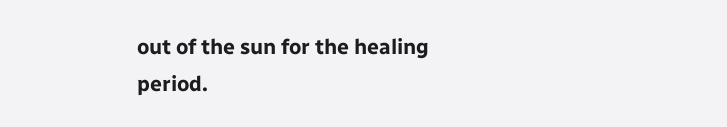out of the sun for the healing period.